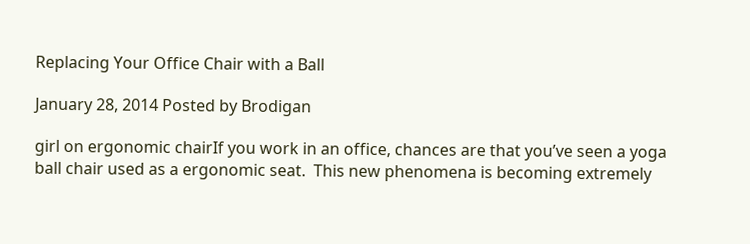Replacing Your Office Chair with a Ball

January 28, 2014 Posted by Brodigan

girl on ergonomic chairIf you work in an office, chances are that you’ve seen a yoga ball chair used as a ergonomic seat.  This new phenomena is becoming extremely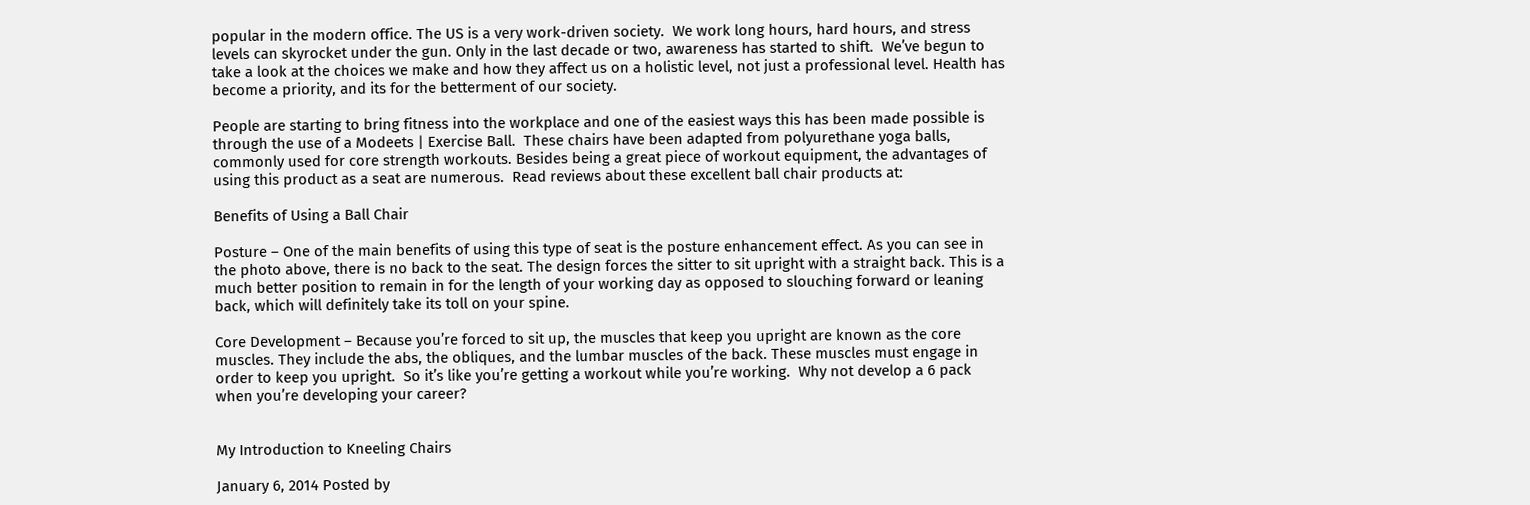popular in the modern office. The US is a very work-driven society.  We work long hours, hard hours, and stress levels can skyrocket under the gun. Only in the last decade or two, awareness has started to shift.  We’ve begun to take a look at the choices we make and how they affect us on a holistic level, not just a professional level. Health has become a priority, and its for the betterment of our society.

People are starting to bring fitness into the workplace and one of the easiest ways this has been made possible is through the use of a Modeets | Exercise Ball.  These chairs have been adapted from polyurethane yoga balls, commonly used for core strength workouts. Besides being a great piece of workout equipment, the advantages of using this product as a seat are numerous.  Read reviews about these excellent ball chair products at:

Benefits of Using a Ball Chair

Posture – One of the main benefits of using this type of seat is the posture enhancement effect. As you can see in the photo above, there is no back to the seat. The design forces the sitter to sit upright with a straight back. This is a much better position to remain in for the length of your working day as opposed to slouching forward or leaning back, which will definitely take its toll on your spine.

Core Development – Because you’re forced to sit up, the muscles that keep you upright are known as the core muscles. They include the abs, the obliques, and the lumbar muscles of the back. These muscles must engage in order to keep you upright.  So it’s like you’re getting a workout while you’re working.  Why not develop a 6 pack when you’re developing your career?


My Introduction to Kneeling Chairs

January 6, 2014 Posted by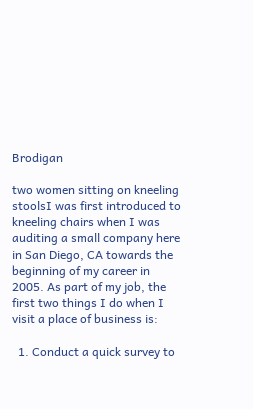Brodigan

two women sitting on kneeling stoolsI was first introduced to kneeling chairs when I was auditing a small company here in San Diego, CA towards the beginning of my career in 2005. As part of my job, the first two things I do when I visit a place of business is:

  1. Conduct a quick survey to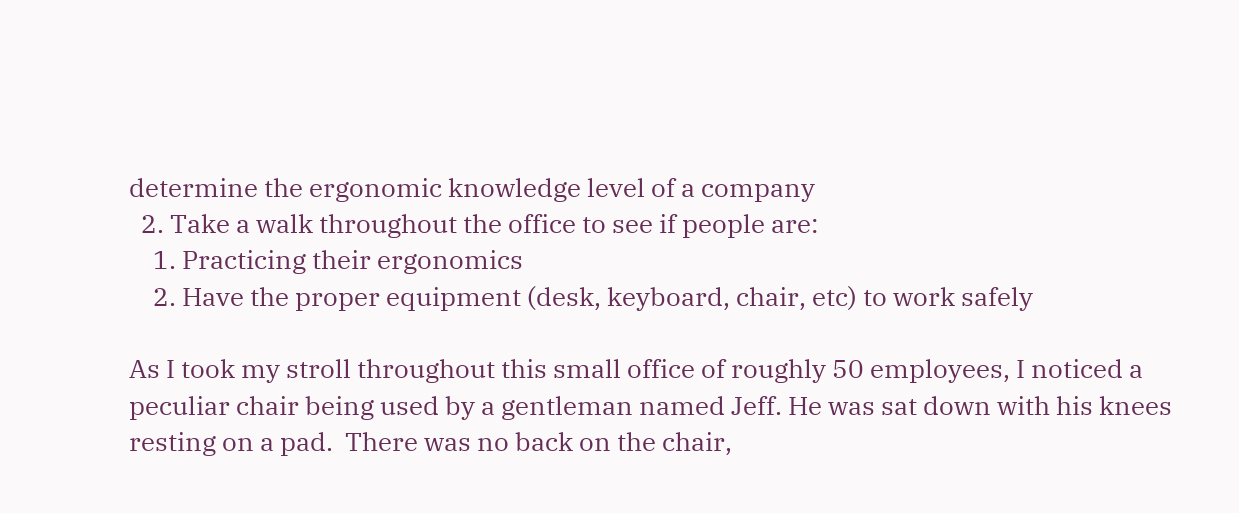determine the ergonomic knowledge level of a company
  2. Take a walk throughout the office to see if people are:
    1. Practicing their ergonomics
    2. Have the proper equipment (desk, keyboard, chair, etc) to work safely

As I took my stroll throughout this small office of roughly 50 employees, I noticed a peculiar chair being used by a gentleman named Jeff. He was sat down with his knees resting on a pad.  There was no back on the chair,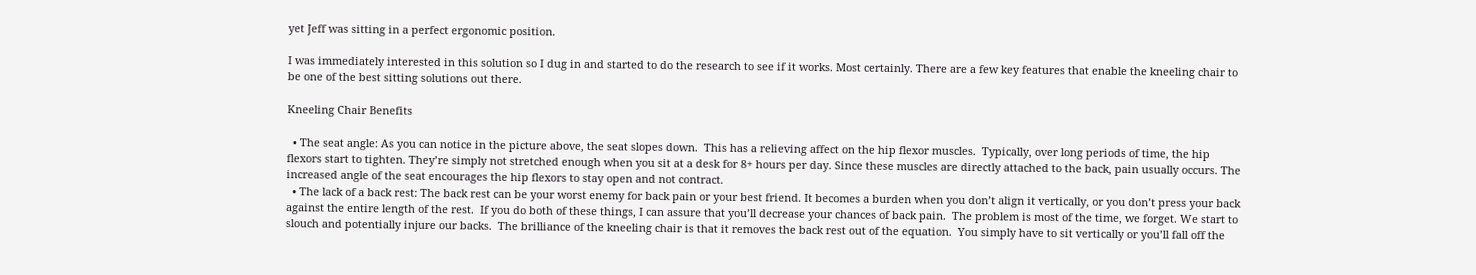yet Jeff was sitting in a perfect ergonomic position.

I was immediately interested in this solution so I dug in and started to do the research to see if it works. Most certainly. There are a few key features that enable the kneeling chair to be one of the best sitting solutions out there.

Kneeling Chair Benefits

  • The seat angle: As you can notice in the picture above, the seat slopes down.  This has a relieving affect on the hip flexor muscles.  Typically, over long periods of time, the hip flexors start to tighten. They’re simply not stretched enough when you sit at a desk for 8+ hours per day. Since these muscles are directly attached to the back, pain usually occurs. The increased angle of the seat encourages the hip flexors to stay open and not contract.
  • The lack of a back rest: The back rest can be your worst enemy for back pain or your best friend. It becomes a burden when you don’t align it vertically, or you don’t press your back against the entire length of the rest.  If you do both of these things, I can assure that you’ll decrease your chances of back pain.  The problem is most of the time, we forget. We start to slouch and potentially injure our backs.  The brilliance of the kneeling chair is that it removes the back rest out of the equation.  You simply have to sit vertically or you’ll fall off the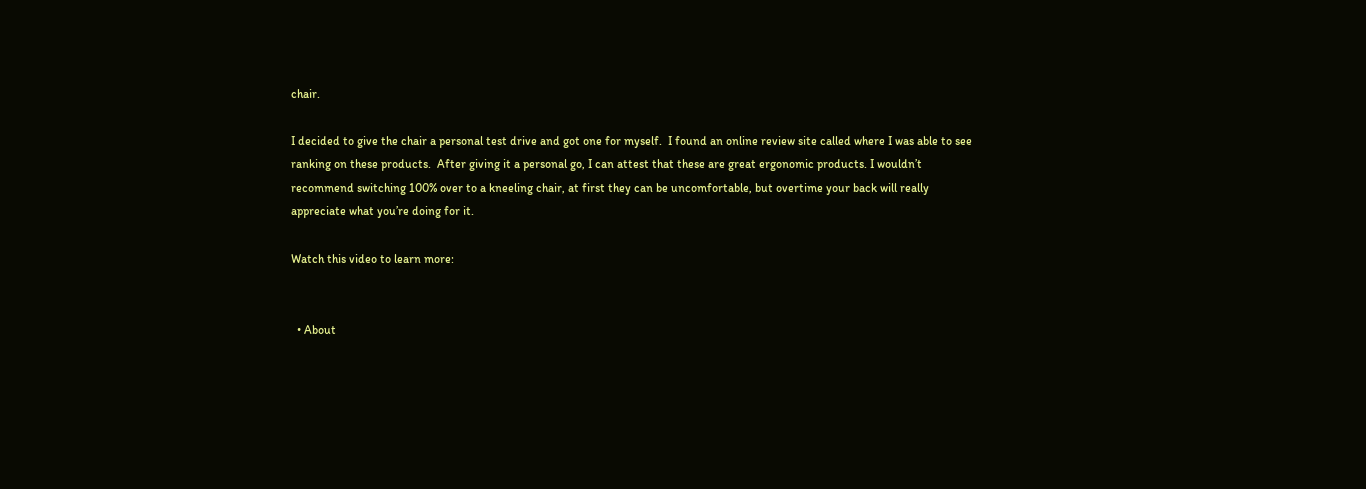chair.

I decided to give the chair a personal test drive and got one for myself.  I found an online review site called where I was able to see ranking on these products.  After giving it a personal go, I can attest that these are great ergonomic products. I wouldn’t recommend switching 100% over to a kneeling chair, at first they can be uncomfortable, but overtime your back will really appreciate what you’re doing for it.

Watch this video to learn more:


  • About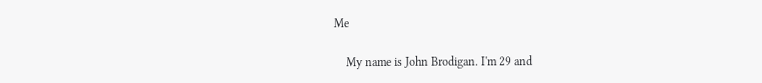Me

    My name is John Brodigan. I'm 29 and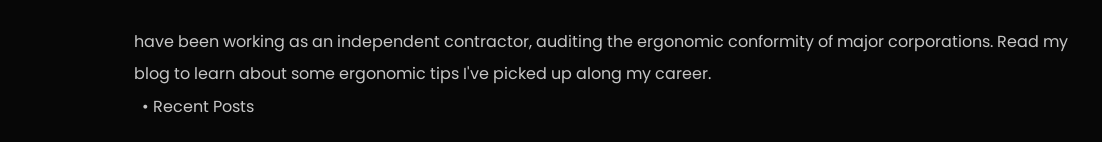have been working as an independent contractor, auditing the ergonomic conformity of major corporations. Read my blog to learn about some ergonomic tips I've picked up along my career.
  • Recent Posts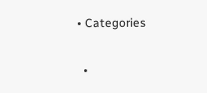• Categories

  •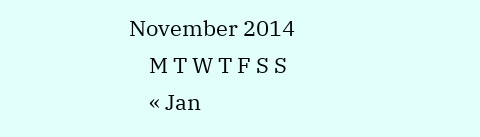November 2014
    M T W T F S S
    « Jan